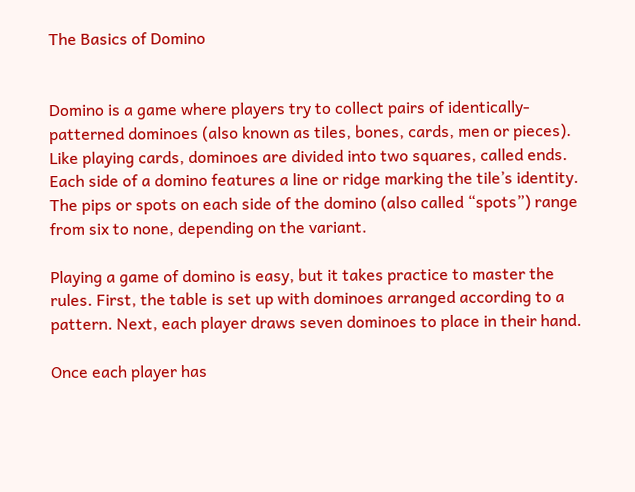The Basics of Domino


Domino is a game where players try to collect pairs of identically-patterned dominoes (also known as tiles, bones, cards, men or pieces). Like playing cards, dominoes are divided into two squares, called ends. Each side of a domino features a line or ridge marking the tile’s identity. The pips or spots on each side of the domino (also called “spots”) range from six to none, depending on the variant.

Playing a game of domino is easy, but it takes practice to master the rules. First, the table is set up with dominoes arranged according to a pattern. Next, each player draws seven dominoes to place in their hand.

Once each player has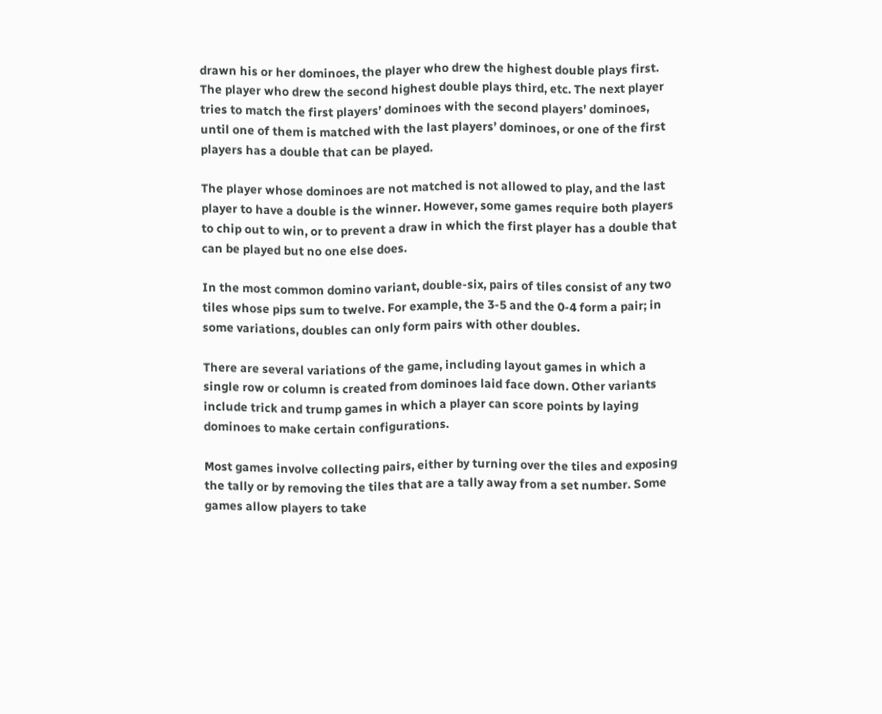drawn his or her dominoes, the player who drew the highest double plays first. The player who drew the second highest double plays third, etc. The next player tries to match the first players’ dominoes with the second players’ dominoes, until one of them is matched with the last players’ dominoes, or one of the first players has a double that can be played.

The player whose dominoes are not matched is not allowed to play, and the last player to have a double is the winner. However, some games require both players to chip out to win, or to prevent a draw in which the first player has a double that can be played but no one else does.

In the most common domino variant, double-six, pairs of tiles consist of any two tiles whose pips sum to twelve. For example, the 3-5 and the 0-4 form a pair; in some variations, doubles can only form pairs with other doubles.

There are several variations of the game, including layout games in which a single row or column is created from dominoes laid face down. Other variants include trick and trump games in which a player can score points by laying dominoes to make certain configurations.

Most games involve collecting pairs, either by turning over the tiles and exposing the tally or by removing the tiles that are a tally away from a set number. Some games allow players to take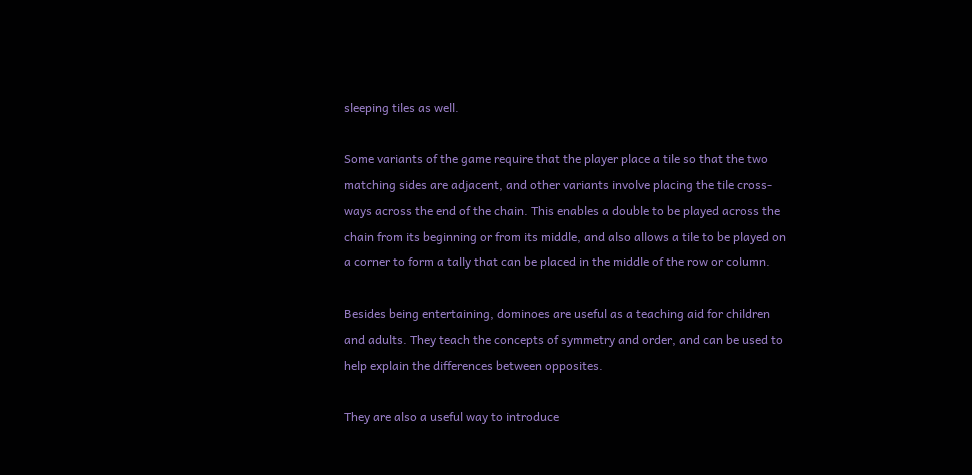sleeping tiles as well.

Some variants of the game require that the player place a tile so that the two matching sides are adjacent, and other variants involve placing the tile cross-ways across the end of the chain. This enables a double to be played across the chain from its beginning or from its middle, and also allows a tile to be played on a corner to form a tally that can be placed in the middle of the row or column.

Besides being entertaining, dominoes are useful as a teaching aid for children and adults. They teach the concepts of symmetry and order, and can be used to help explain the differences between opposites.

They are also a useful way to introduce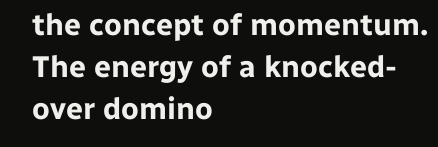the concept of momentum. The energy of a knocked-over domino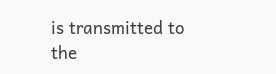is transmitted to the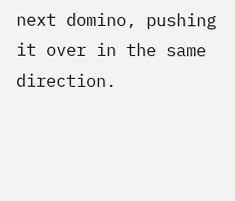next domino, pushing it over in the same direction.